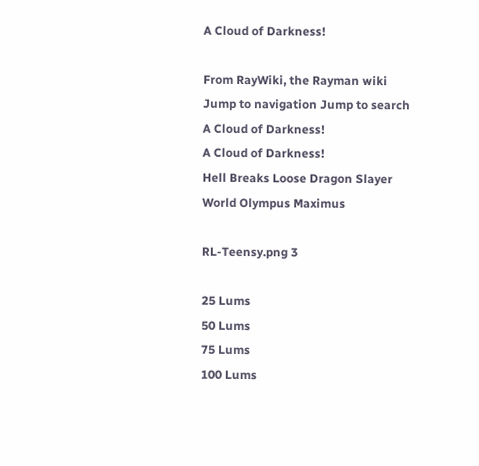A Cloud of Darkness!

From RayWiki, the Rayman wiki
Jump to navigation Jump to search
A Cloud of Darkness!
A Cloud of Darkness!
Hell Breaks Loose Dragon Slayer
World Olympus Maximus

RL-Teensy.png 3

25 Lums
50 Lums
75 Lums
100 Lums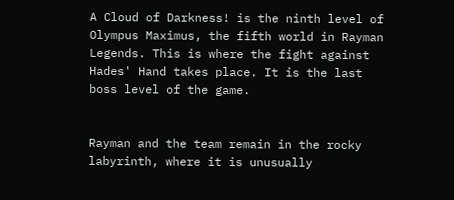A Cloud of Darkness! is the ninth level of Olympus Maximus, the fifth world in Rayman Legends. This is where the fight against Hades' Hand takes place. It is the last boss level of the game.


Rayman and the team remain in the rocky labyrinth, where it is unusually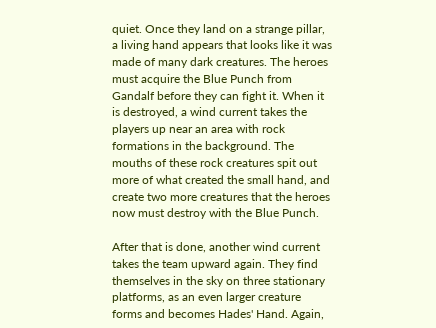quiet. Once they land on a strange pillar, a living hand appears that looks like it was made of many dark creatures. The heroes must acquire the Blue Punch from Gandalf before they can fight it. When it is destroyed, a wind current takes the players up near an area with rock formations in the background. The mouths of these rock creatures spit out more of what created the small hand, and create two more creatures that the heroes now must destroy with the Blue Punch.

After that is done, another wind current takes the team upward again. They find themselves in the sky on three stationary platforms, as an even larger creature forms and becomes Hades' Hand. Again,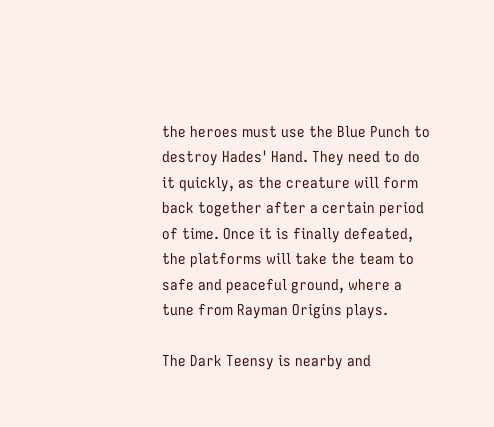the heroes must use the Blue Punch to destroy Hades' Hand. They need to do it quickly, as the creature will form back together after a certain period of time. Once it is finally defeated, the platforms will take the team to safe and peaceful ground, where a tune from Rayman Origins plays.

The Dark Teensy is nearby and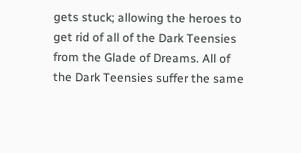gets stuck; allowing the heroes to get rid of all of the Dark Teensies from the Glade of Dreams. All of the Dark Teensies suffer the same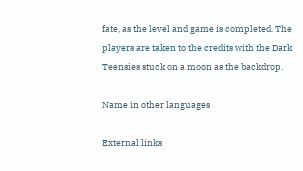fate, as the level and game is completed. The players are taken to the credits with the Dark Teensies stuck on a moon as the backdrop.

Name in other languages

External links